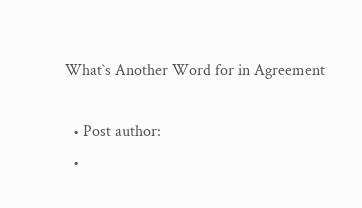What`s Another Word for in Agreement

  • Post author:
  •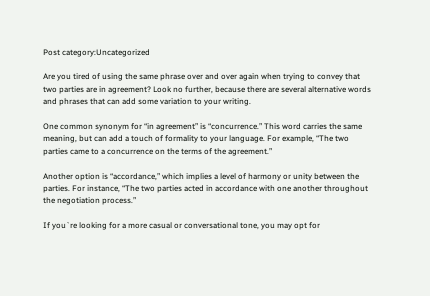Post category:Uncategorized

Are you tired of using the same phrase over and over again when trying to convey that two parties are in agreement? Look no further, because there are several alternative words and phrases that can add some variation to your writing.

One common synonym for “in agreement” is “concurrence.” This word carries the same meaning, but can add a touch of formality to your language. For example, “The two parties came to a concurrence on the terms of the agreement.”

Another option is “accordance,” which implies a level of harmony or unity between the parties. For instance, “The two parties acted in accordance with one another throughout the negotiation process.”

If you`re looking for a more casual or conversational tone, you may opt for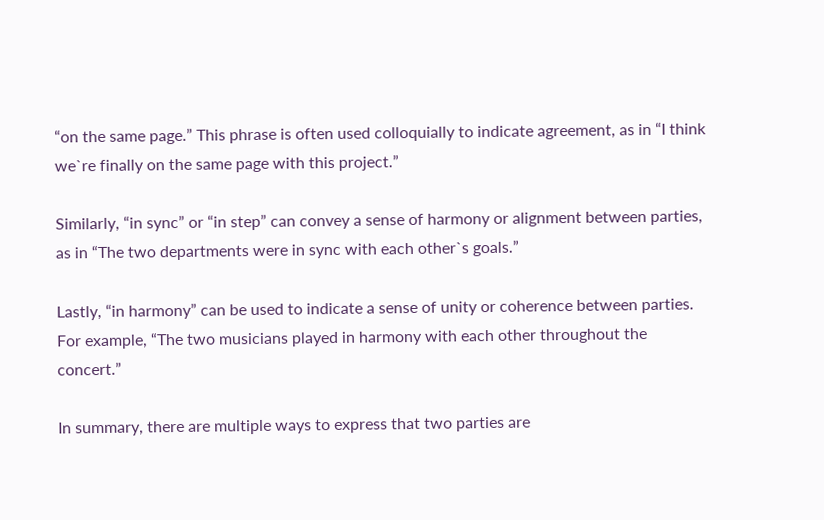“on the same page.” This phrase is often used colloquially to indicate agreement, as in “I think we`re finally on the same page with this project.”

Similarly, “in sync” or “in step” can convey a sense of harmony or alignment between parties, as in “The two departments were in sync with each other`s goals.”

Lastly, “in harmony” can be used to indicate a sense of unity or coherence between parties. For example, “The two musicians played in harmony with each other throughout the concert.”

In summary, there are multiple ways to express that two parties are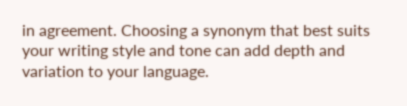in agreement. Choosing a synonym that best suits your writing style and tone can add depth and variation to your language.